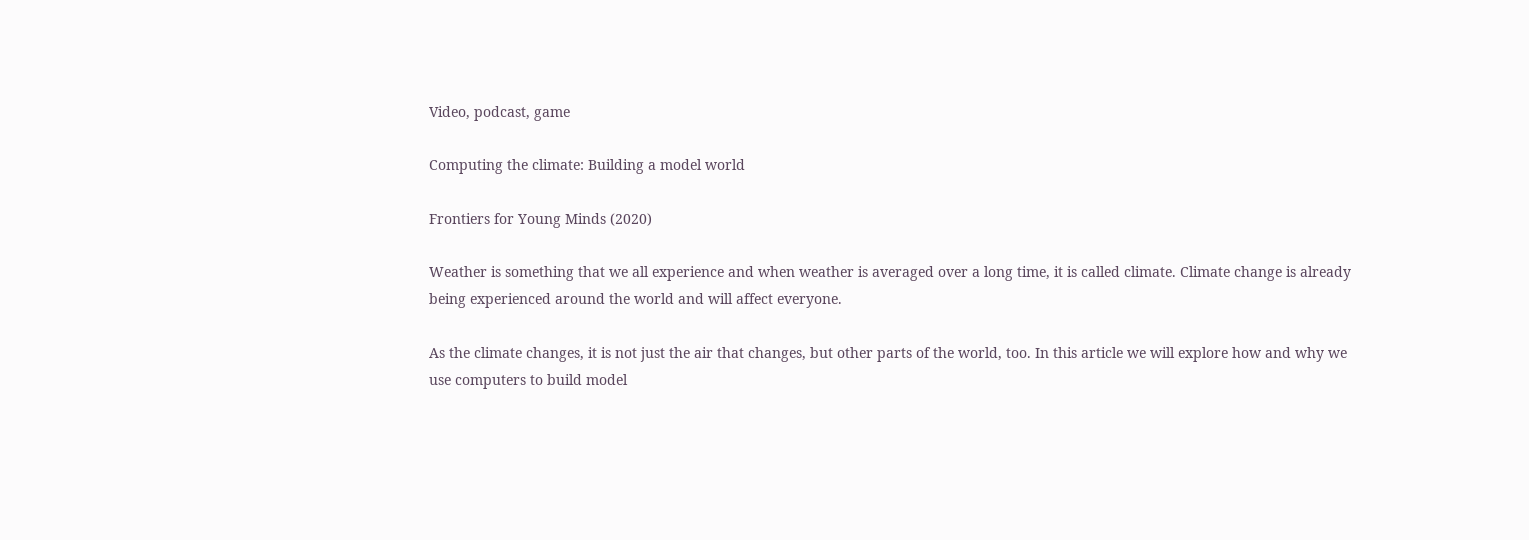Video, podcast, game

Computing the climate: Building a model world

Frontiers for Young Minds (2020)

Weather is something that we all experience and when weather is averaged over a long time, it is called climate. Climate change is already being experienced around the world and will affect everyone.

As the climate changes, it is not just the air that changes, but other parts of the world, too. In this article we will explore how and why we use computers to build model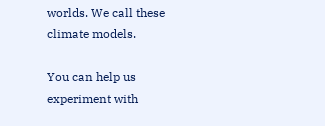worlds. We call these climate models.

You can help us experiment with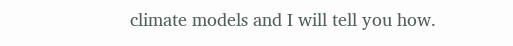climate models and I will tell you how.